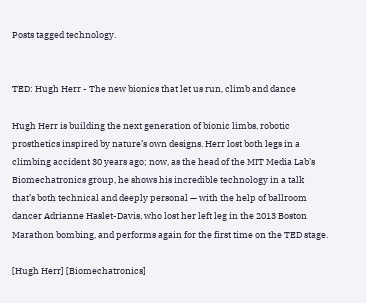Posts tagged technology.


TED: Hugh Herr - The new bionics that let us run, climb and dance

Hugh Herr is building the next generation of bionic limbs, robotic prosthetics inspired by nature’s own designs. Herr lost both legs in a climbing accident 30 years ago; now, as the head of the MIT Media Lab’s Biomechatronics group, he shows his incredible technology in a talk that’s both technical and deeply personal — with the help of ballroom dancer Adrianne Haslet-Davis, who lost her left leg in the 2013 Boston Marathon bombing, and performs again for the first time on the TED stage.

[Hugh Herr] [Biomechatronics]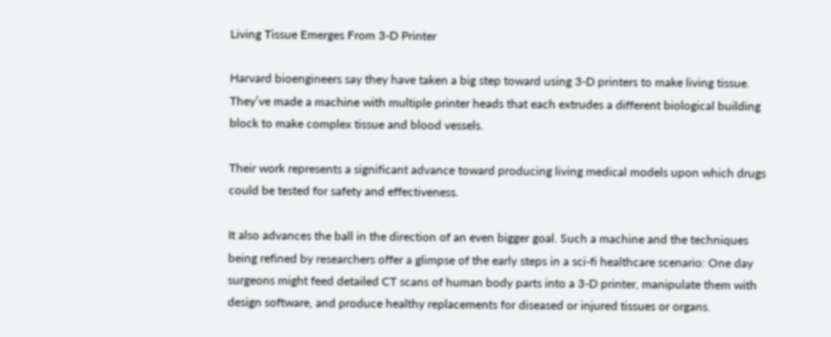Living Tissue Emerges From 3-D Printer

Harvard bioengineers say they have taken a big step toward using 3-D printers to make living tissue. They’ve made a machine with multiple printer heads that each extrudes a different biological building block to make complex tissue and blood vessels.

Their work represents a significant advance toward producing living medical models upon which drugs could be tested for safety and effectiveness.

It also advances the ball in the direction of an even bigger goal. Such a machine and the techniques being refined by researchers offer a glimpse of the early steps in a sci-fi healthcare scenario: One day surgeons might feed detailed CT scans of human body parts into a 3-D printer, manipulate them with design software, and produce healthy replacements for diseased or injured tissues or organs.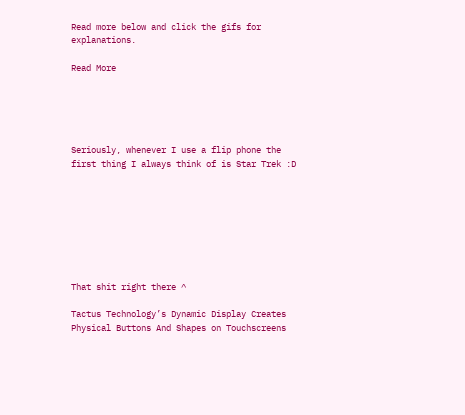Read more below and click the gifs for explanations.

Read More





Seriously, whenever I use a flip phone the first thing I always think of is Star Trek :D








That shit right there ^

Tactus Technology’s Dynamic Display Creates Physical Buttons And Shapes on Touchscreens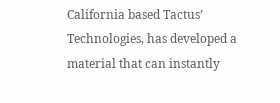California based Tactus’ Technologies, has developed a material that can instantly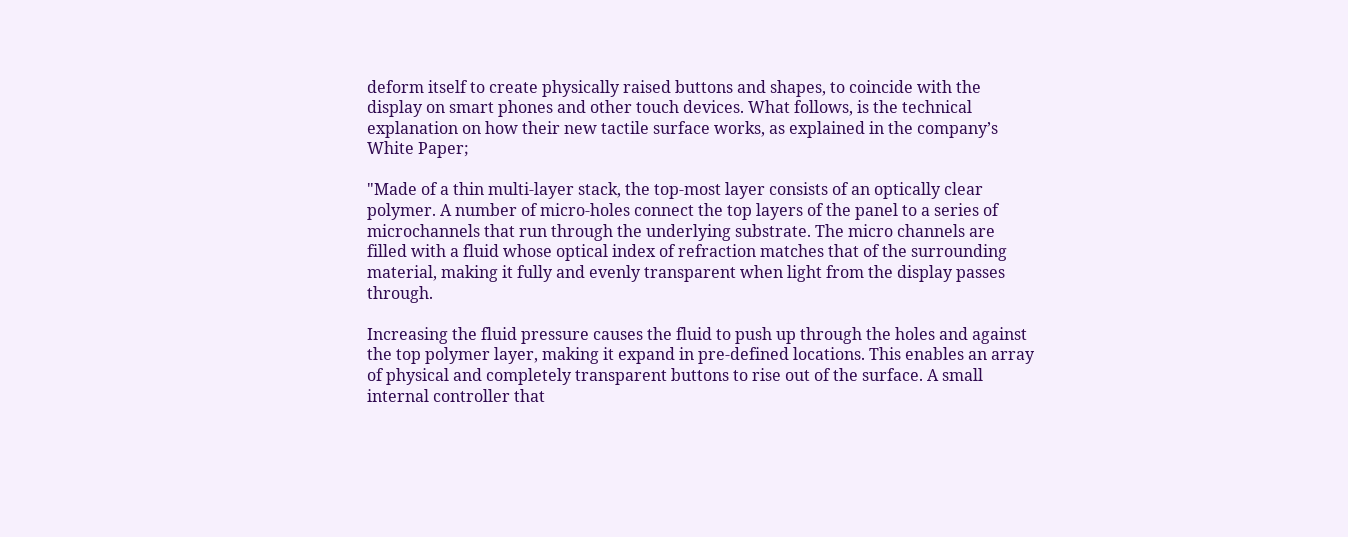deform itself to create physically raised buttons and shapes, to coincide with the display on smart phones and other touch devices. What follows, is the technical explanation on how their new tactile surface works, as explained in the company’s White Paper;

"Made of a thin multi-layer stack, the top-most layer consists of an optically clear polymer. A number of micro-holes connect the top layers of the panel to a series of microchannels that run through the underlying substrate. The micro channels are filled with a fluid whose optical index of refraction matches that of the surrounding material, making it fully and evenly transparent when light from the display passes through.

Increasing the fluid pressure causes the fluid to push up through the holes and against the top polymer layer, making it expand in pre-defined locations. This enables an array of physical and completely transparent buttons to rise out of the surface. A small internal controller that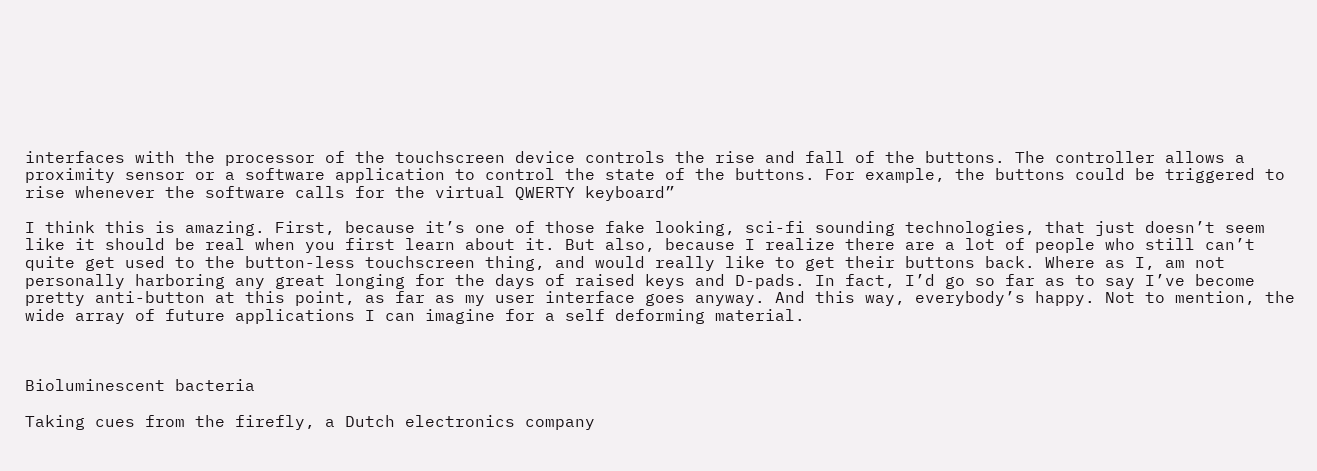interfaces with the processor of the touchscreen device controls the rise and fall of the buttons. The controller allows a proximity sensor or a software application to control the state of the buttons. For example, the buttons could be triggered to rise whenever the software calls for the virtual QWERTY keyboard”

I think this is amazing. First, because it’s one of those fake looking, sci-fi sounding technologies, that just doesn’t seem like it should be real when you first learn about it. But also, because I realize there are a lot of people who still can’t quite get used to the button-less touchscreen thing, and would really like to get their buttons back. Where as I, am not personally harboring any great longing for the days of raised keys and D-pads. In fact, I’d go so far as to say I’ve become pretty anti-button at this point, as far as my user interface goes anyway. And this way, everybody’s happy. Not to mention, the wide array of future applications I can imagine for a self deforming material.



Bioluminescent bacteria

Taking cues from the firefly, a Dutch electronics company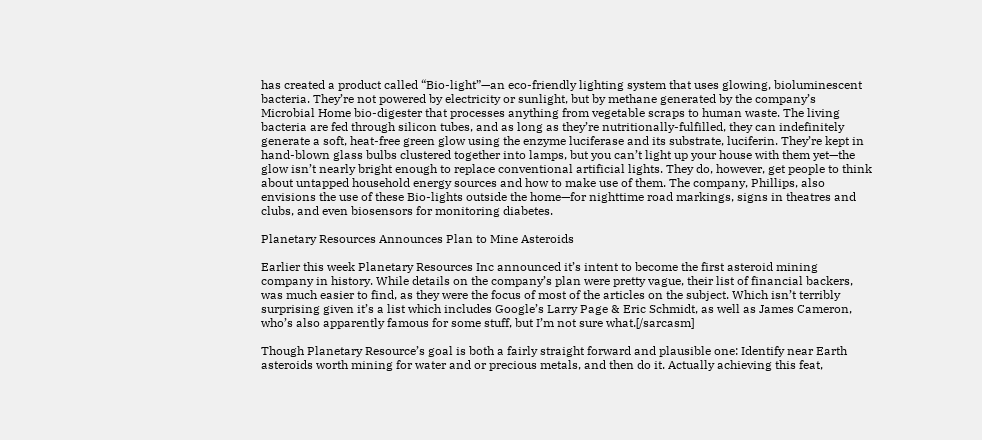has created a product called “Bio-light”—an eco-friendly lighting system that uses glowing, bioluminescent bacteria. They’re not powered by electricity or sunlight, but by methane generated by the company’s Microbial Home bio-digester that processes anything from vegetable scraps to human waste. The living bacteria are fed through silicon tubes, and as long as they’re nutritionally-fulfilled, they can indefinitely generate a soft, heat-free green glow using the enzyme luciferase and its substrate, luciferin. They’re kept in hand-blown glass bulbs clustered together into lamps, but you can’t light up your house with them yet—the glow isn’t nearly bright enough to replace conventional artificial lights. They do, however, get people to think about untapped household energy sources and how to make use of them. The company, Phillips, also envisions the use of these Bio-lights outside the home—for nighttime road markings, signs in theatres and clubs, and even biosensors for monitoring diabetes.

Planetary Resources Announces Plan to Mine Asteroids

Earlier this week Planetary Resources Inc announced it’s intent to become the first asteroid mining company in history. While details on the company’s plan were pretty vague, their list of financial backers, was much easier to find, as they were the focus of most of the articles on the subject. Which isn’t terribly surprising given it’s a list which includes Google’s Larry Page & Eric Schmidt, as well as James Cameron, who’s also apparently famous for some stuff, but I’m not sure what.[/sarcasm]

Though Planetary Resource’s goal is both a fairly straight forward and plausible one: Identify near Earth asteroids worth mining for water and or precious metals, and then do it. Actually achieving this feat,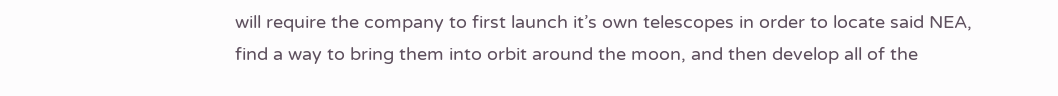will require the company to first launch it’s own telescopes in order to locate said NEA, find a way to bring them into orbit around the moon, and then develop all of the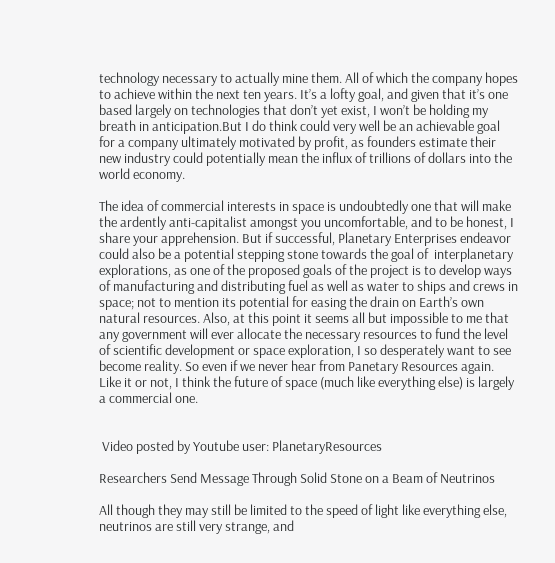technology necessary to actually mine them. All of which the company hopes to achieve within the next ten years. It’s a lofty goal, and given that it’s one based largely on technologies that don’t yet exist, I won’t be holding my breath in anticipation.But I do think could very well be an achievable goal for a company ultimately motivated by profit, as founders estimate their new industry could potentially mean the influx of trillions of dollars into the world economy.

The idea of commercial interests in space is undoubtedly one that will make the ardently anti-capitalist amongst you uncomfortable, and to be honest, I share your apprehension. But if successful, Planetary Enterprises endeavor could also be a potential stepping stone towards the goal of  interplanetary explorations, as one of the proposed goals of the project is to develop ways of manufacturing and distributing fuel as well as water to ships and crews in space; not to mention its potential for easing the drain on Earth’s own natural resources. Also, at this point it seems all but impossible to me that any government will ever allocate the necessary resources to fund the level of scientific development or space exploration, I so desperately want to see become reality. So even if we never hear from Panetary Resources again. Like it or not, I think the future of space (much like everything else) is largely a commercial one.


 Video posted by Youtube user: PlanetaryResources

Researchers Send Message Through Solid Stone on a Beam of Neutrinos

All though they may still be limited to the speed of light like everything else, neutrinos are still very strange, and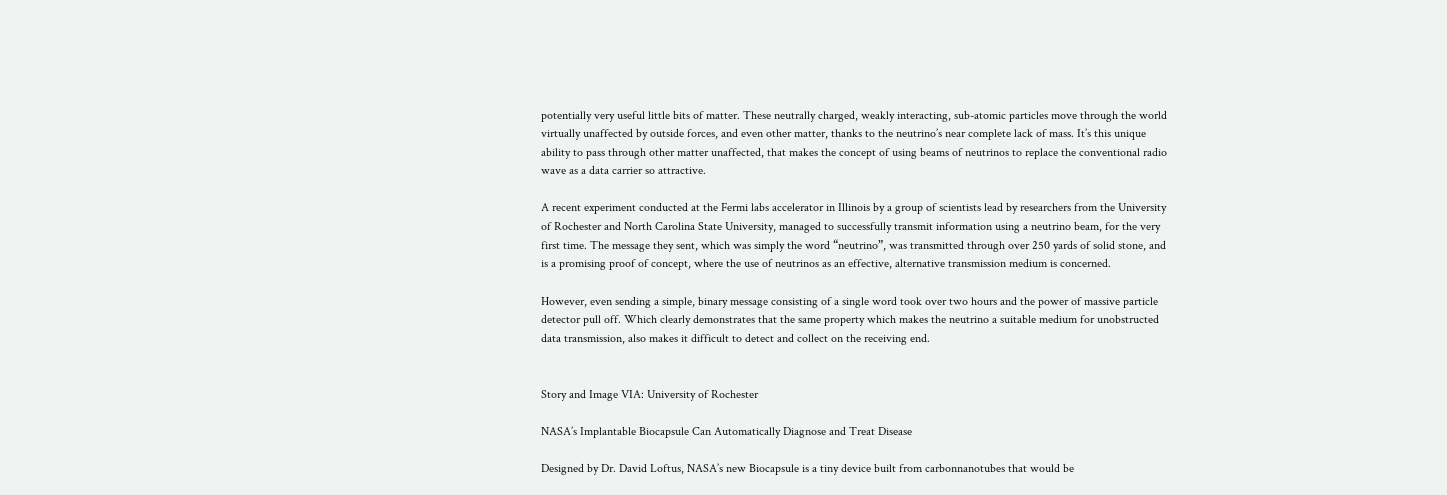potentially very useful little bits of matter. These neutrally charged, weakly interacting, sub-atomic particles move through the world virtually unaffected by outside forces, and even other matter, thanks to the neutrino’s near complete lack of mass. It’s this unique ability to pass through other matter unaffected, that makes the concept of using beams of neutrinos to replace the conventional radio wave as a data carrier so attractive.

A recent experiment conducted at the Fermi labs accelerator in Illinois by a group of scientists lead by researchers from the University of Rochester and North Carolina State University, managed to successfully transmit information using a neutrino beam, for the very first time. The message they sent, which was simply the word “neutrino”, was transmitted through over 250 yards of solid stone, and is a promising proof of concept, where the use of neutrinos as an effective, alternative transmission medium is concerned.

However, even sending a simple, binary message consisting of a single word took over two hours and the power of massive particle detector pull off. Which clearly demonstrates that the same property which makes the neutrino a suitable medium for unobstructed data transmission, also makes it difficult to detect and collect on the receiving end.


Story and Image VIA: University of Rochester

NASA’s Implantable Biocapsule Can Automatically Diagnose and Treat Disease

Designed by Dr. David Loftus, NASA’s new Biocapsule is a tiny device built from carbonnanotubes that would be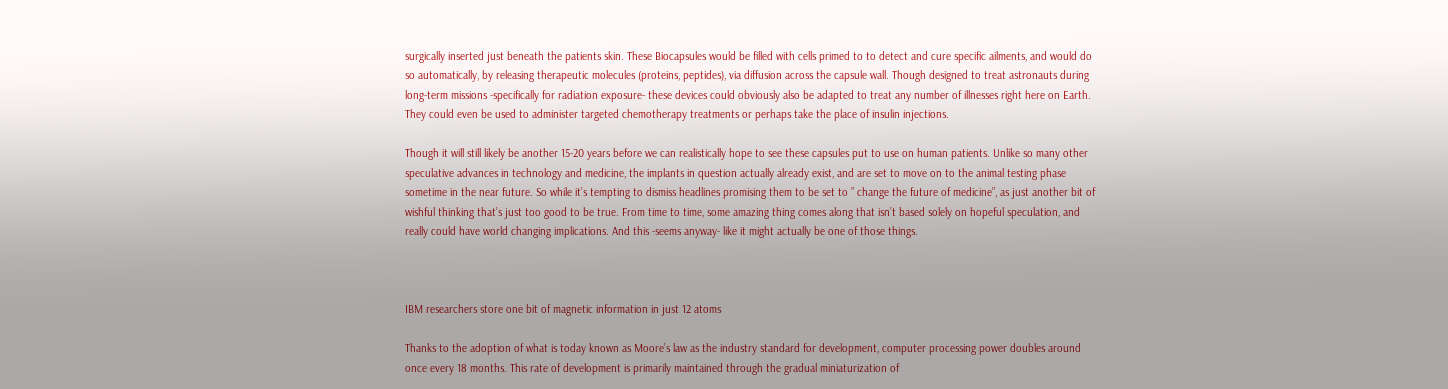surgically inserted just beneath the patients skin. These Biocapsules would be filled with cells primed to to detect and cure specific ailments, and would do so automatically, by releasing therapeutic molecules (proteins, peptides), via diffusion across the capsule wall. Though designed to treat astronauts during long-term missions -specifically for radiation exposure- these devices could obviously also be adapted to treat any number of illnesses right here on Earth. They could even be used to administer targeted chemotherapy treatments or perhaps take the place of insulin injections.

Though it will still likely be another 15-20 years before we can realistically hope to see these capsules put to use on human patients. Unlike so many other speculative advances in technology and medicine, the implants in question actually already exist, and are set to move on to the animal testing phase sometime in the near future. So while it’s tempting to dismiss headlines promising them to be set to ” change the future of medicine”, as just another bit of wishful thinking that’s just too good to be true. From time to time, some amazing thing comes along that isn’t based solely on hopeful speculation, and really could have world changing implications. And this -seems anyway- like it might actually be one of those things.



IBM researchers store one bit of magnetic information in just 12 atoms

Thanks to the adoption of what is today known as Moore’s law as the industry standard for development, computer processing power doubles around once every 18 months. This rate of development is primarily maintained through the gradual miniaturization of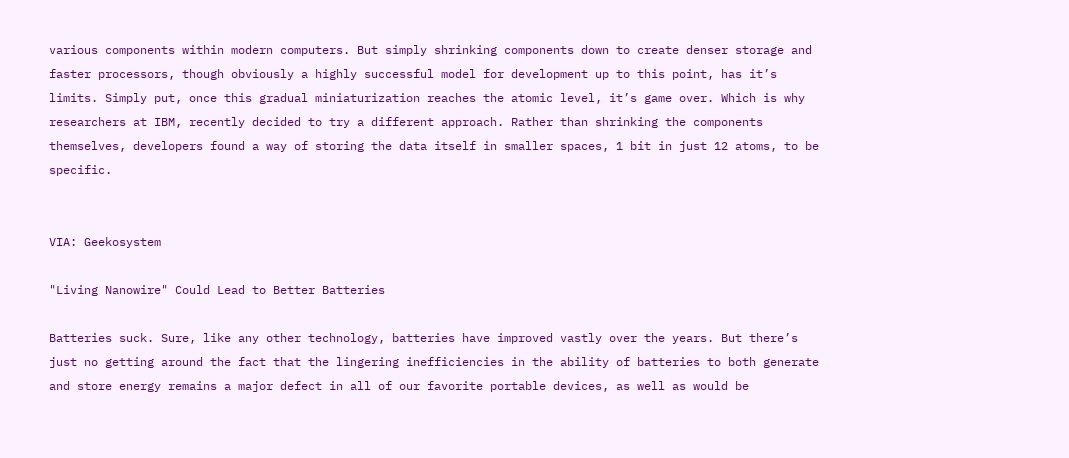various components within modern computers. But simply shrinking components down to create denser storage and faster processors, though obviously a highly successful model for development up to this point, has it’s limits. Simply put, once this gradual miniaturization reaches the atomic level, it’s game over. Which is why researchers at IBM, recently decided to try a different approach. Rather than shrinking the components themselves, developers found a way of storing the data itself in smaller spaces, 1 bit in just 12 atoms, to be specific.


VIA: Geekosystem

"Living Nanowire" Could Lead to Better Batteries

Batteries suck. Sure, like any other technology, batteries have improved vastly over the years. But there’s just no getting around the fact that the lingering inefficiencies in the ability of batteries to both generate and store energy remains a major defect in all of our favorite portable devices, as well as would be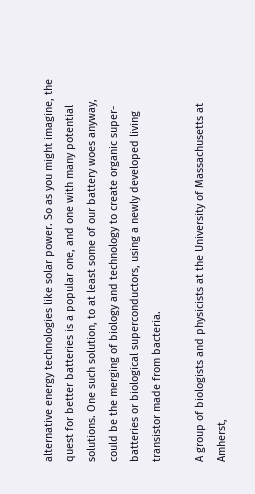alternative energy technologies like solar power. So as you might imagine, the quest for better batteries is a popular one, and one with many potential solutions. One such solution, to at least some of our battery woes anyway, could be the merging of biology and technology to create organic super-batteries or biological superconductors, using a newly developed living transistor made from bacteria.

A group of biologists and physicists at the University of Massachusetts at Amherst,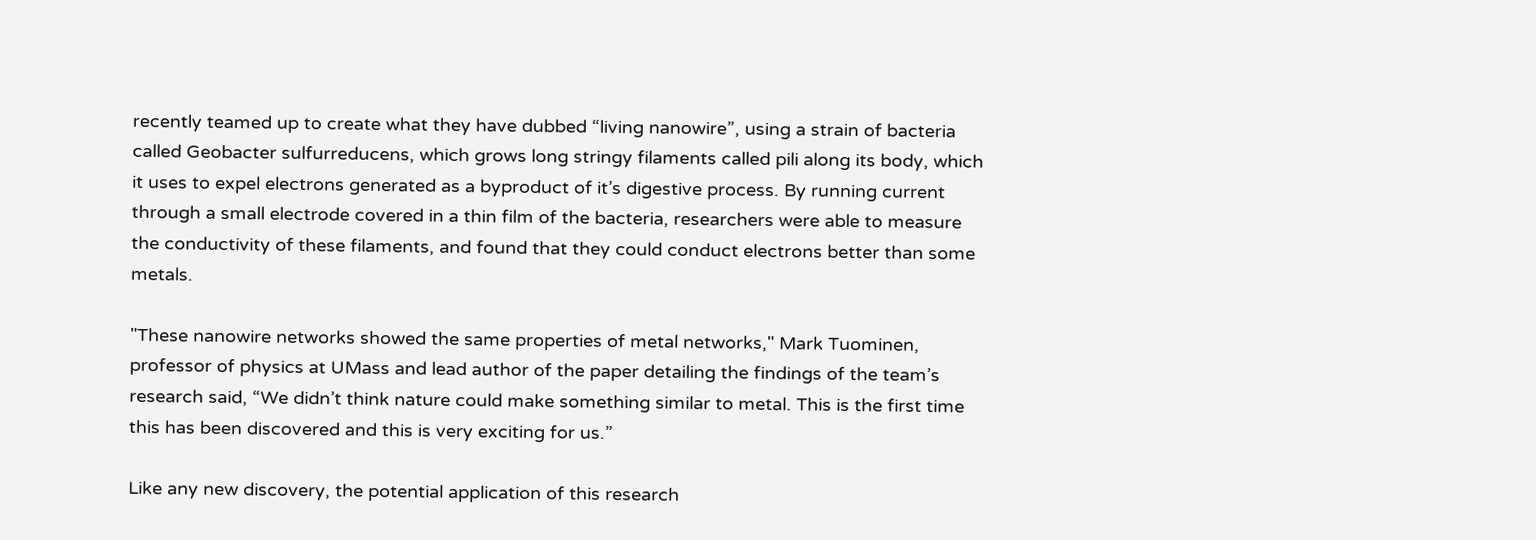recently teamed up to create what they have dubbed “living nanowire”, using a strain of bacteria called Geobacter sulfurreducens, which grows long stringy filaments called pili along its body, which it uses to expel electrons generated as a byproduct of it’s digestive process. By running current through a small electrode covered in a thin film of the bacteria, researchers were able to measure the conductivity of these filaments, and found that they could conduct electrons better than some metals.

"These nanowire networks showed the same properties of metal networks," Mark Tuominen, professor of physics at UMass and lead author of the paper detailing the findings of the team’s research said, “We didn’t think nature could make something similar to metal. This is the first time this has been discovered and this is very exciting for us.”

Like any new discovery, the potential application of this research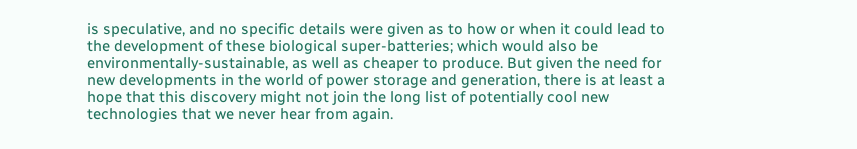is speculative, and no specific details were given as to how or when it could lead to the development of these biological super-batteries; which would also be environmentally-sustainable, as well as cheaper to produce. But given the need for new developments in the world of power storage and generation, there is at least a hope that this discovery might not join the long list of potentially cool new technologies that we never hear from again.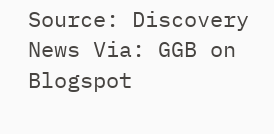Source: Discovery News Via: GGB on Blogspot